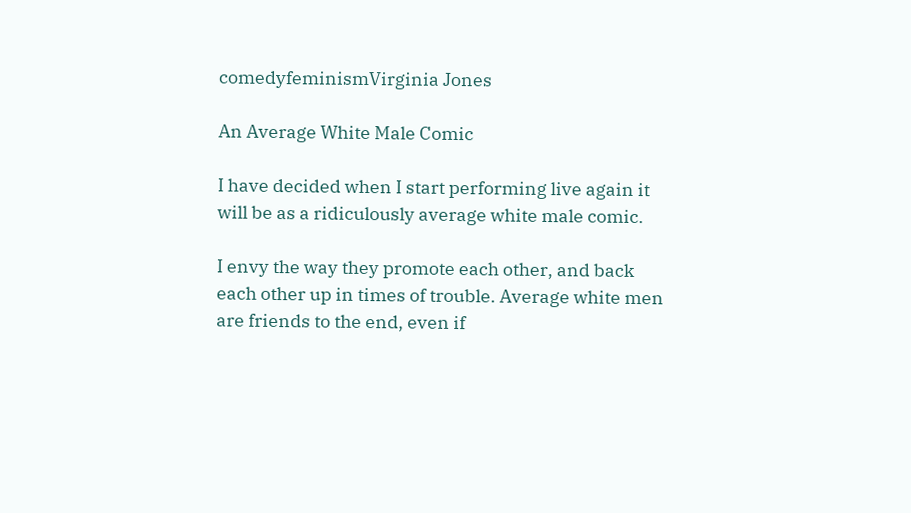comedyfeminismVirginia Jones

An Average White Male Comic

I have decided when I start performing live again it will be as a ridiculously average white male comic.

I envy the way they promote each other, and back each other up in times of trouble. Average white men are friends to the end, even if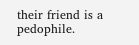their friend is a pedophile.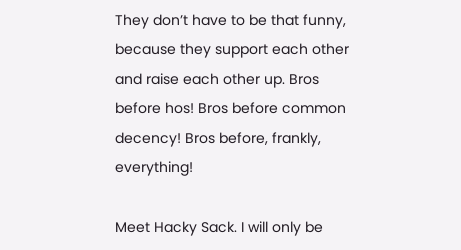They don’t have to be that funny, because they support each other and raise each other up. Bros before hos! Bros before common decency! Bros before, frankly, everything!

Meet Hacky Sack. I will only be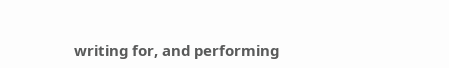writing for, and performing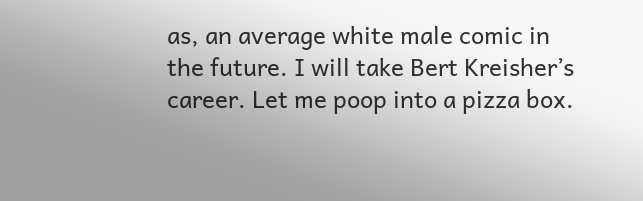as, an average white male comic in the future. I will take Bert Kreisher’s career. Let me poop into a pizza box.